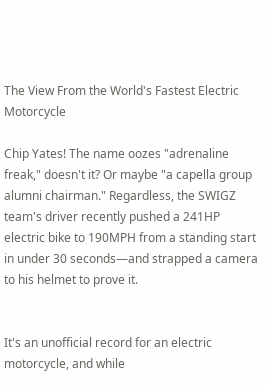The View From the World's Fastest Electric Motorcycle

Chip Yates! The name oozes "adrenaline freak," doesn't it? Or maybe "a capella group alumni chairman." Regardless, the SWIGZ team's driver recently pushed a 241HP electric bike to 190MPH from a standing start in under 30 seconds—and strapped a camera to his helmet to prove it.


It's an unofficial record for an electric motorcycle, and while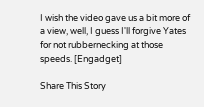I wish the video gave us a bit more of a view, well, I guess I'll forgive Yates for not rubbernecking at those speeds. [Engadget]

Share This Story